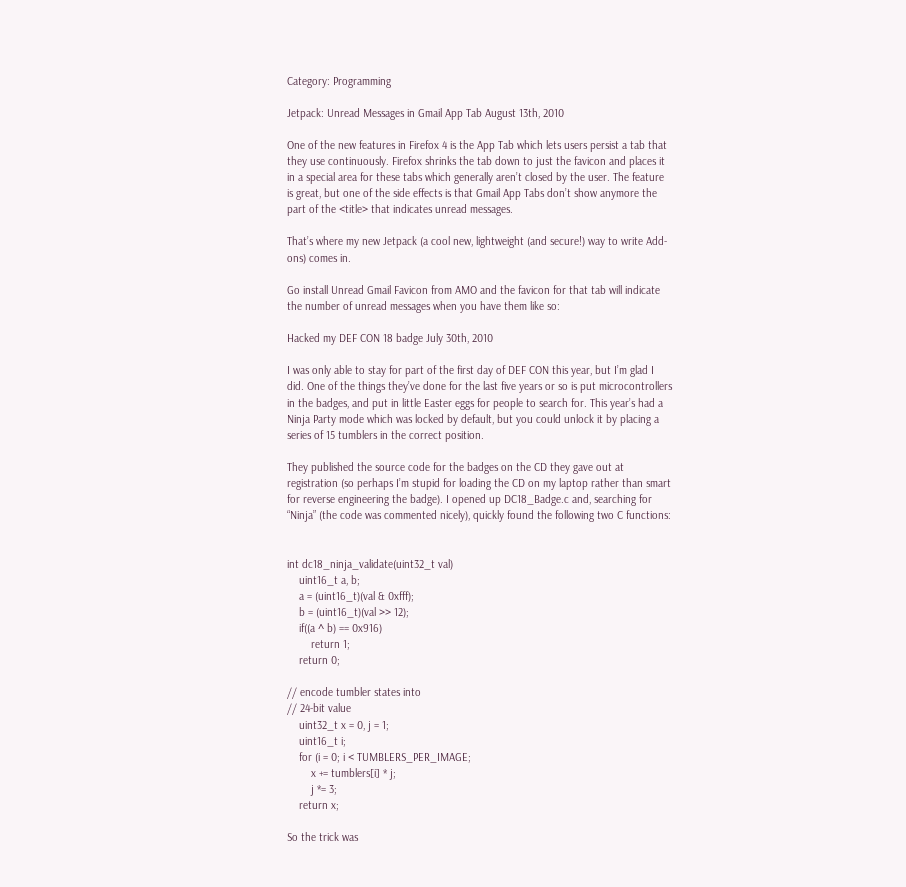Category: Programming

Jetpack: Unread Messages in Gmail App Tab August 13th, 2010

One of the new features in Firefox 4 is the App Tab which lets users persist a tab that they use continuously. Firefox shrinks the tab down to just the favicon and places it in a special area for these tabs which generally aren’t closed by the user. The feature is great, but one of the side effects is that Gmail App Tabs don’t show anymore the part of the <title> that indicates unread messages.

That’s where my new Jetpack (a cool new, lightweight (and secure!) way to write Add-ons) comes in.

Go install Unread Gmail Favicon from AMO and the favicon for that tab will indicate the number of unread messages when you have them like so:

Hacked my DEF CON 18 badge July 30th, 2010

I was only able to stay for part of the first day of DEF CON this year, but I’m glad I did. One of the things they’ve done for the last five years or so is put microcontrollers in the badges, and put in little Easter eggs for people to search for. This year’s had a Ninja Party mode which was locked by default, but you could unlock it by placing a series of 15 tumblers in the correct position.

They published the source code for the badges on the CD they gave out at registration (so perhaps I’m stupid for loading the CD on my laptop rather than smart for reverse engineering the badge). I opened up DC18_Badge.c and, searching for “Ninja” (the code was commented nicely), quickly found the following two C functions:


int dc18_ninja_validate(uint32_t val)
    uint16_t a, b;
    a = (uint16_t)(val & 0xfff);
    b = (uint16_t)(val >> 12);
    if((a ^ b) == 0x916)
        return 1;
    return 0;

// encode tumbler states into
// 24-bit value
    uint32_t x = 0, j = 1;
    uint16_t i;
    for (i = 0; i < TUMBLERS_PER_IMAGE;
        x += tumblers[i] * j;
        j *= 3;
    return x;

So the trick was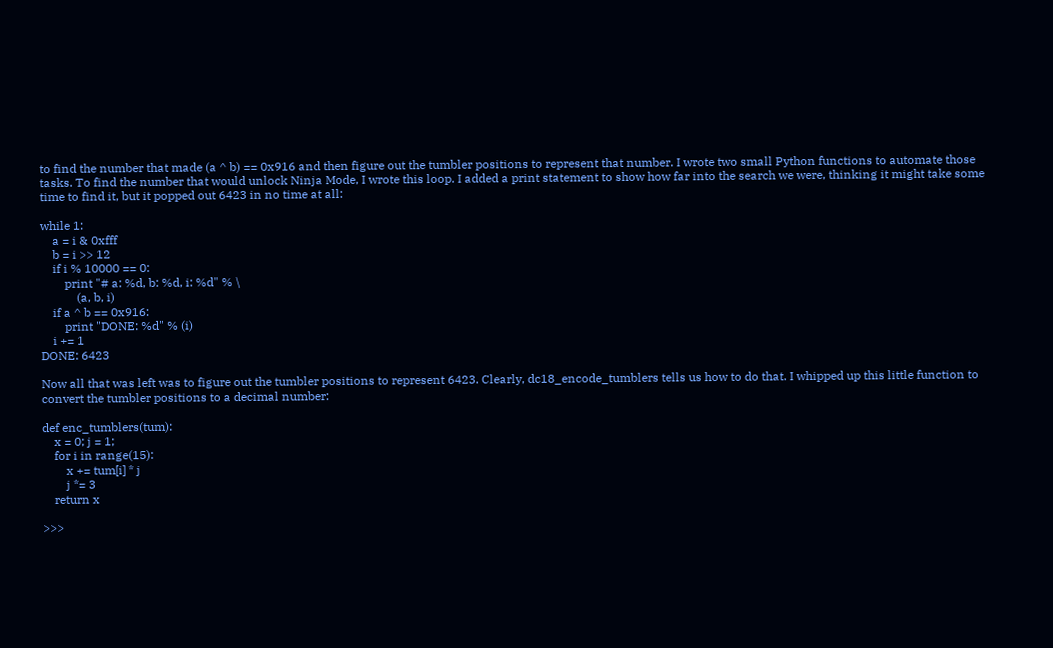to find the number that made (a ^ b) == 0x916 and then figure out the tumbler positions to represent that number. I wrote two small Python functions to automate those tasks. To find the number that would unlock Ninja Mode, I wrote this loop. I added a print statement to show how far into the search we were, thinking it might take some time to find it, but it popped out 6423 in no time at all:

while 1:
    a = i & 0xfff
    b = i >> 12
    if i % 10000 == 0:
        print "# a: %d, b: %d, i: %d" % \
            (a, b, i)
    if a ^ b == 0x916:
        print "DONE: %d" % (i)
    i += 1
DONE: 6423

Now all that was left was to figure out the tumbler positions to represent 6423. Clearly, dc18_encode_tumblers tells us how to do that. I whipped up this little function to convert the tumbler positions to a decimal number:

def enc_tumblers(tum):
    x = 0; j = 1;
    for i in range(15):
        x += tum[i] * j
        j *= 3
    return x

>>>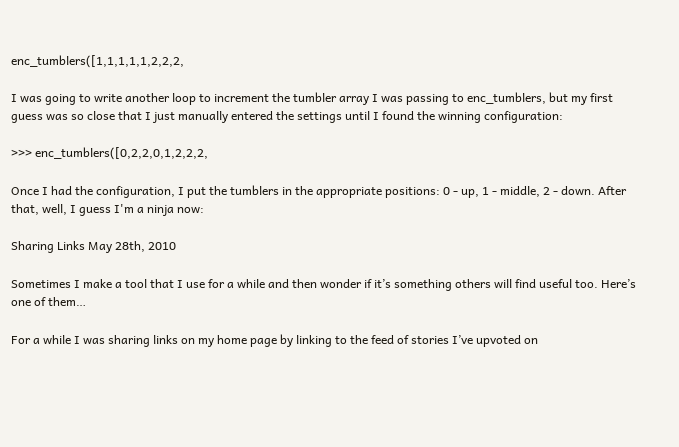enc_tumblers([1,1,1,1,1,2,2,2,

I was going to write another loop to increment the tumbler array I was passing to enc_tumblers, but my first guess was so close that I just manually entered the settings until I found the winning configuration:

>>> enc_tumblers([0,2,2,0,1,2,2,2,

Once I had the configuration, I put the tumblers in the appropriate positions: 0 - up, 1 - middle, 2 - down. After that, well, I guess I'm a ninja now:

Sharing Links May 28th, 2010

Sometimes I make a tool that I use for a while and then wonder if it’s something others will find useful too. Here’s one of them…

For a while I was sharing links on my home page by linking to the feed of stories I’ve upvoted on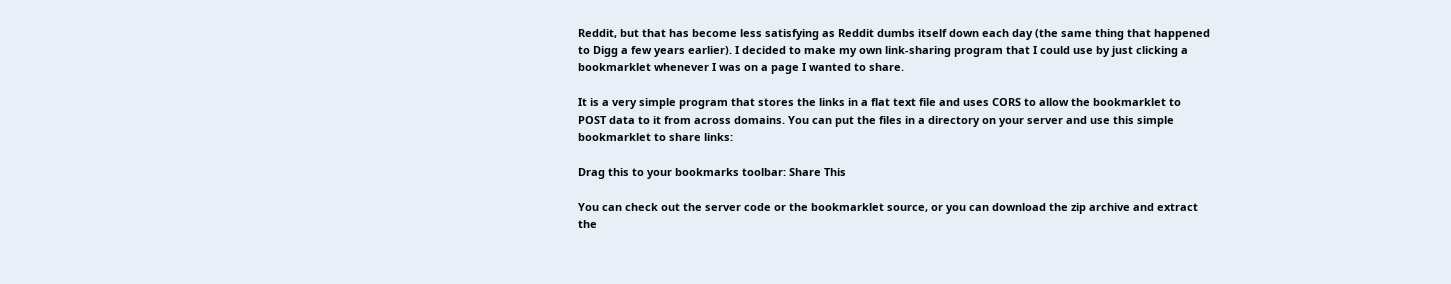Reddit, but that has become less satisfying as Reddit dumbs itself down each day (the same thing that happened to Digg a few years earlier). I decided to make my own link-sharing program that I could use by just clicking a bookmarklet whenever I was on a page I wanted to share.

It is a very simple program that stores the links in a flat text file and uses CORS to allow the bookmarklet to POST data to it from across domains. You can put the files in a directory on your server and use this simple bookmarklet to share links:

Drag this to your bookmarks toolbar: Share This

You can check out the server code or the bookmarklet source, or you can download the zip archive and extract the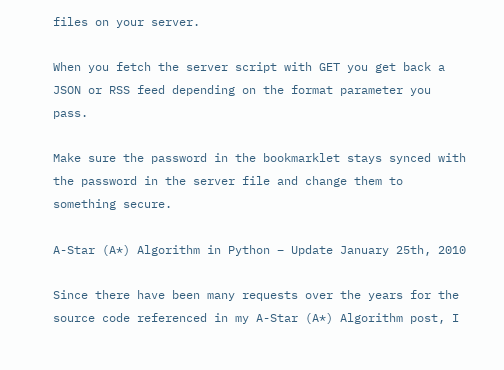files on your server.

When you fetch the server script with GET you get back a JSON or RSS feed depending on the format parameter you pass.

Make sure the password in the bookmarklet stays synced with the password in the server file and change them to something secure.

A-Star (A*) Algorithm in Python – Update January 25th, 2010

Since there have been many requests over the years for the source code referenced in my A-Star (A*) Algorithm post, I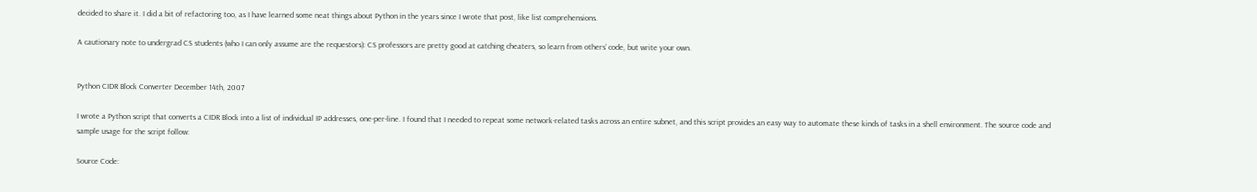decided to share it. I did a bit of refactoring too, as I have learned some neat things about Python in the years since I wrote that post, like list comprehensions.

A cautionary note to undergrad CS students (who I can only assume are the requestors): CS professors are pretty good at catching cheaters, so learn from others’ code, but write your own.


Python CIDR Block Converter December 14th, 2007

I wrote a Python script that converts a CIDR Block into a list of individual IP addresses, one-per-line. I found that I needed to repeat some network-related tasks across an entire subnet, and this script provides an easy way to automate these kinds of tasks in a shell environment. The source code and sample usage for the script follow:

Source Code: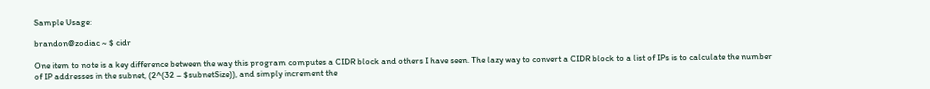Sample Usage:

brandon@zodiac ~ $ cidr

One item to note is a key difference between the way this program computes a CIDR block and others I have seen. The lazy way to convert a CIDR block to a list of IPs is to calculate the number of IP addresses in the subnet, (2^(32 – $subnetSize)), and simply increment the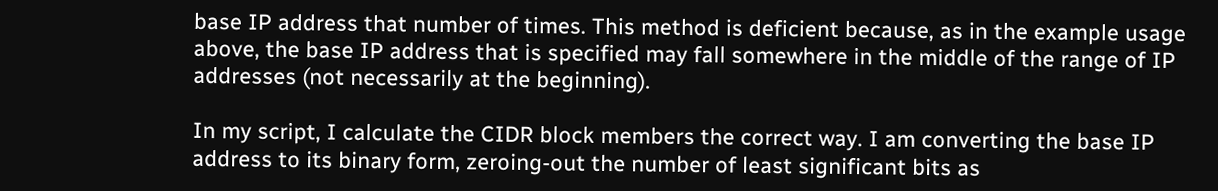base IP address that number of times. This method is deficient because, as in the example usage above, the base IP address that is specified may fall somewhere in the middle of the range of IP addresses (not necessarily at the beginning).

In my script, I calculate the CIDR block members the correct way. I am converting the base IP address to its binary form, zeroing-out the number of least significant bits as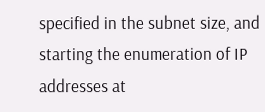specified in the subnet size, and starting the enumeration of IP addresses at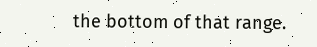the bottom of that range.